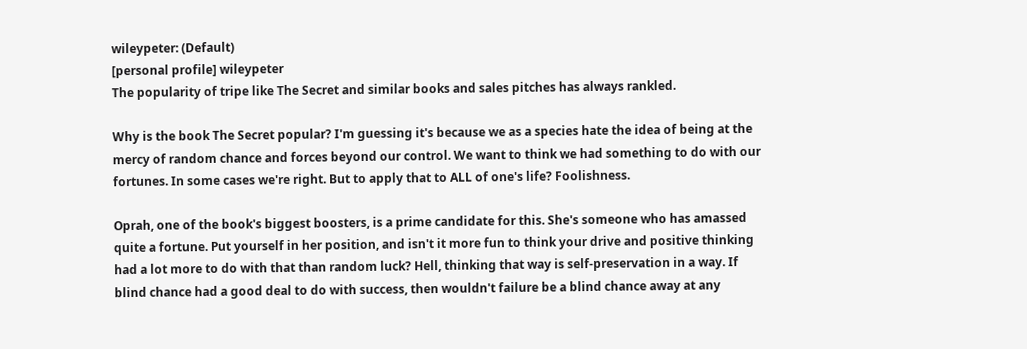wileypeter: (Default)
[personal profile] wileypeter
The popularity of tripe like The Secret and similar books and sales pitches has always rankled.

Why is the book The Secret popular? I'm guessing it's because we as a species hate the idea of being at the mercy of random chance and forces beyond our control. We want to think we had something to do with our fortunes. In some cases we're right. But to apply that to ALL of one's life? Foolishness.

Oprah, one of the book's biggest boosters, is a prime candidate for this. She's someone who has amassed quite a fortune. Put yourself in her position, and isn't it more fun to think your drive and positive thinking had a lot more to do with that than random luck? Hell, thinking that way is self-preservation in a way. If blind chance had a good deal to do with success, then wouldn't failure be a blind chance away at any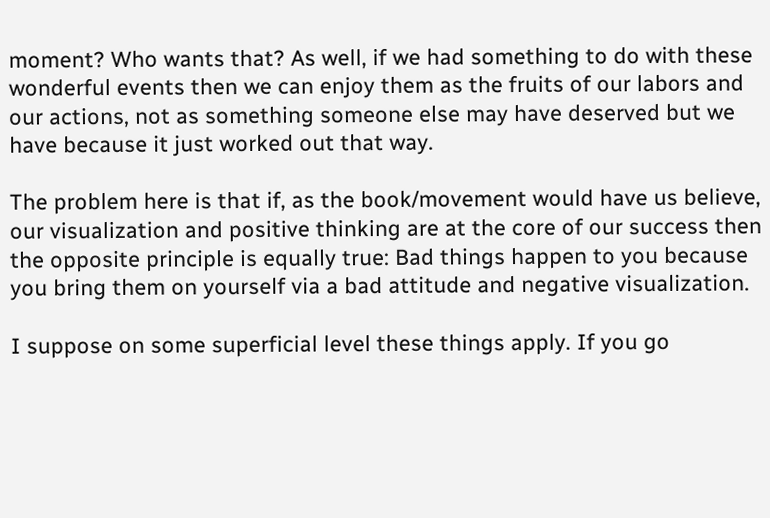moment? Who wants that? As well, if we had something to do with these wonderful events then we can enjoy them as the fruits of our labors and our actions, not as something someone else may have deserved but we have because it just worked out that way.

The problem here is that if, as the book/movement would have us believe, our visualization and positive thinking are at the core of our success then the opposite principle is equally true: Bad things happen to you because you bring them on yourself via a bad attitude and negative visualization.

I suppose on some superficial level these things apply. If you go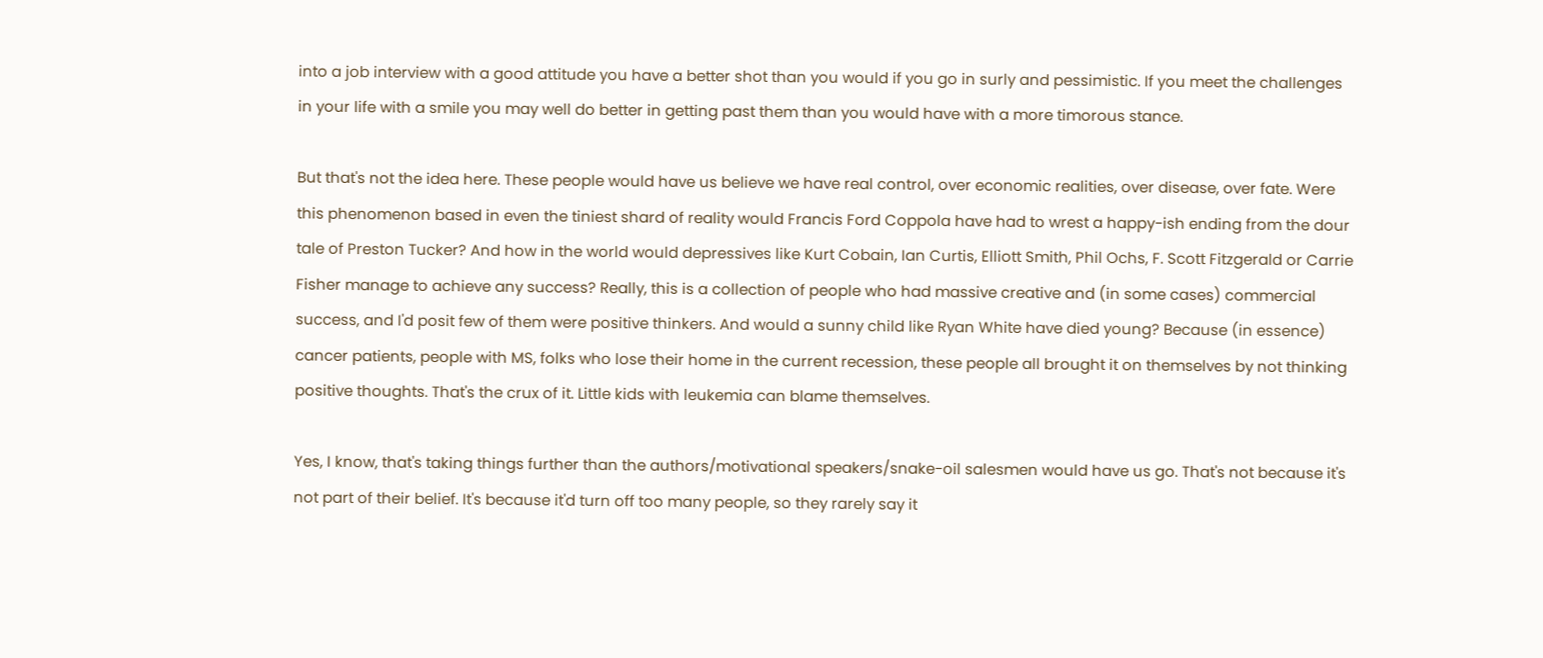into a job interview with a good attitude you have a better shot than you would if you go in surly and pessimistic. If you meet the challenges in your life with a smile you may well do better in getting past them than you would have with a more timorous stance.

But that's not the idea here. These people would have us believe we have real control, over economic realities, over disease, over fate. Were this phenomenon based in even the tiniest shard of reality would Francis Ford Coppola have had to wrest a happy-ish ending from the dour tale of Preston Tucker? And how in the world would depressives like Kurt Cobain, Ian Curtis, Elliott Smith, Phil Ochs, F. Scott Fitzgerald or Carrie Fisher manage to achieve any success? Really, this is a collection of people who had massive creative and (in some cases) commercial success, and I'd posit few of them were positive thinkers. And would a sunny child like Ryan White have died young? Because (in essence) cancer patients, people with MS, folks who lose their home in the current recession, these people all brought it on themselves by not thinking positive thoughts. That's the crux of it. Little kids with leukemia can blame themselves.

Yes, I know, that's taking things further than the authors/motivational speakers/snake-oil salesmen would have us go. That's not because it's not part of their belief. It's because it'd turn off too many people, so they rarely say it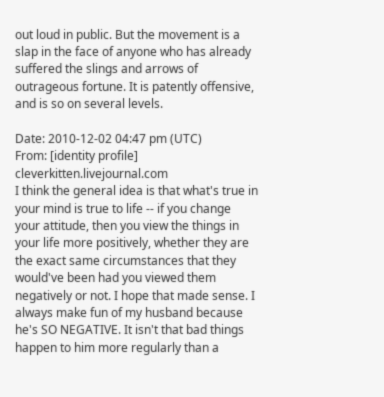out loud in public. But the movement is a slap in the face of anyone who has already suffered the slings and arrows of outrageous fortune. It is patently offensive, and is so on several levels.

Date: 2010-12-02 04:47 pm (UTC)
From: [identity profile] cleverkitten.livejournal.com
I think the general idea is that what's true in your mind is true to life -- if you change your attitude, then you view the things in your life more positively, whether they are the exact same circumstances that they would've been had you viewed them negatively or not. I hope that made sense. I always make fun of my husband because he's SO NEGATIVE. It isn't that bad things happen to him more regularly than a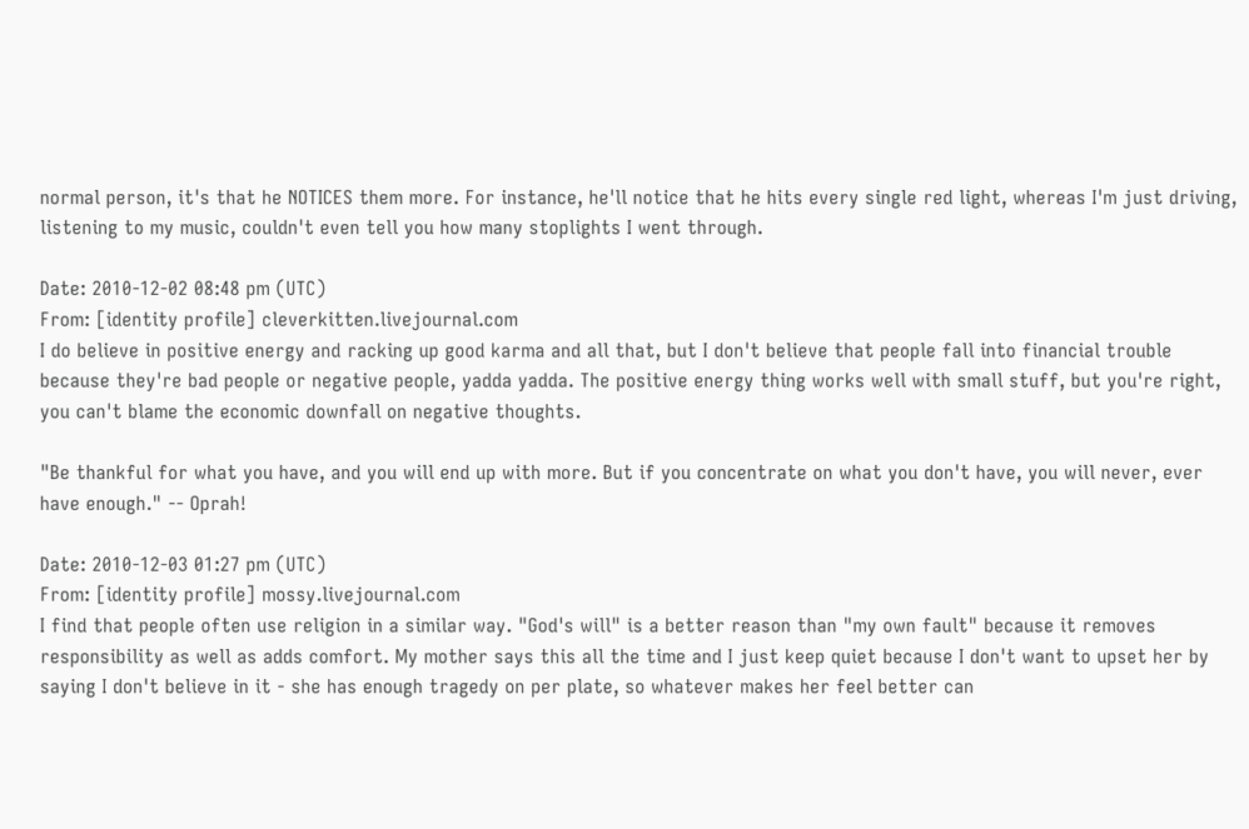normal person, it's that he NOTICES them more. For instance, he'll notice that he hits every single red light, whereas I'm just driving, listening to my music, couldn't even tell you how many stoplights I went through.

Date: 2010-12-02 08:48 pm (UTC)
From: [identity profile] cleverkitten.livejournal.com
I do believe in positive energy and racking up good karma and all that, but I don't believe that people fall into financial trouble because they're bad people or negative people, yadda yadda. The positive energy thing works well with small stuff, but you're right, you can't blame the economic downfall on negative thoughts.

"Be thankful for what you have, and you will end up with more. But if you concentrate on what you don't have, you will never, ever have enough." -- Oprah!

Date: 2010-12-03 01:27 pm (UTC)
From: [identity profile] mossy.livejournal.com
I find that people often use religion in a similar way. "God's will" is a better reason than "my own fault" because it removes responsibility as well as adds comfort. My mother says this all the time and I just keep quiet because I don't want to upset her by saying I don't believe in it - she has enough tragedy on per plate, so whatever makes her feel better can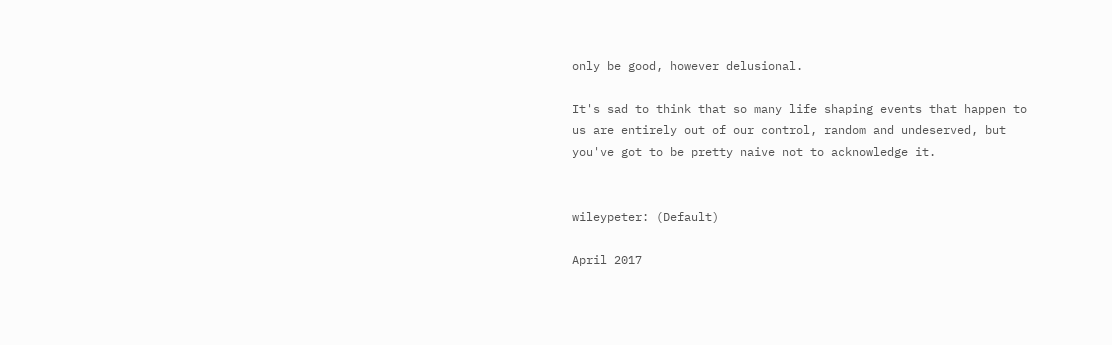only be good, however delusional.

It's sad to think that so many life shaping events that happen to us are entirely out of our control, random and undeserved, but you've got to be pretty naive not to acknowledge it.


wileypeter: (Default)

April 2017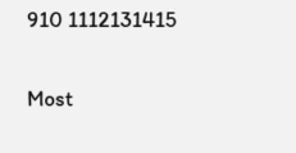910 1112131415

Most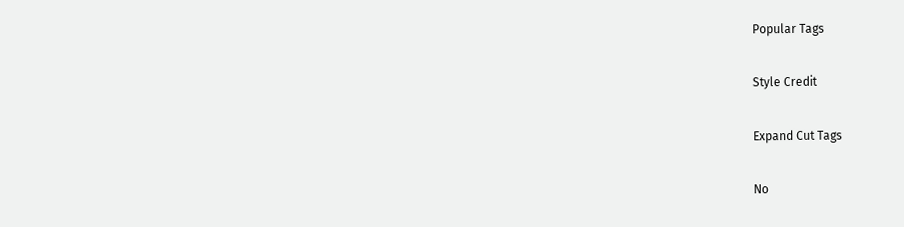Popular Tags

Style Credit

Expand Cut Tags

No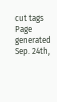cut tags
Page generated Sep. 24th,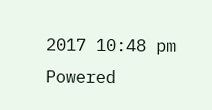2017 10:48 pm
Powered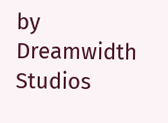by Dreamwidth Studios